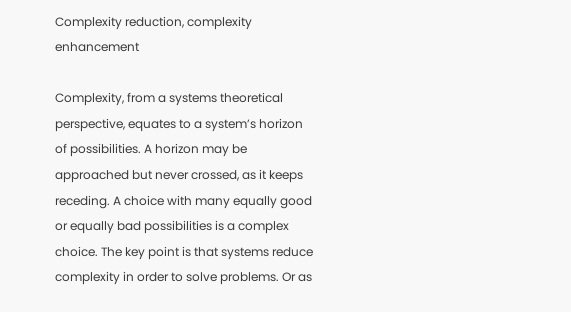Complexity reduction, complexity enhancement

Complexity, from a systems theoretical perspective, equates to a system’s horizon of possibilities. A horizon may be approached but never crossed, as it keeps receding. A choice with many equally good or equally bad possibilities is a complex choice. The key point is that systems reduce complexity in order to solve problems. Or as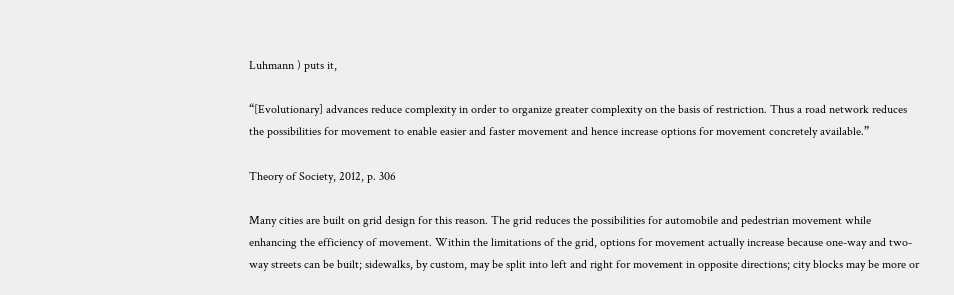Luhmann ) puts it,

“[Evolutionary] advances reduce complexity in order to organize greater complexity on the basis of restriction. Thus a road network reduces the possibilities for movement to enable easier and faster movement and hence increase options for movement concretely available.”

Theory of Society, 2012, p. 306

Many cities are built on grid design for this reason. The grid reduces the possibilities for automobile and pedestrian movement while enhancing the efficiency of movement. Within the limitations of the grid, options for movement actually increase because one-way and two-way streets can be built; sidewalks, by custom, may be split into left and right for movement in opposite directions; city blocks may be more or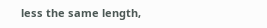less the same length,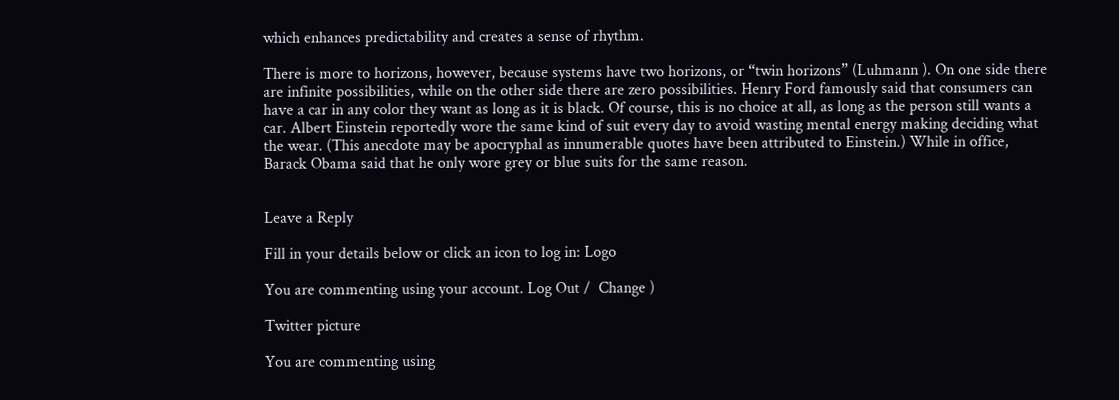which enhances predictability and creates a sense of rhythm.

There is more to horizons, however, because systems have two horizons, or “twin horizons” (Luhmann ). On one side there are infinite possibilities, while on the other side there are zero possibilities. Henry Ford famously said that consumers can have a car in any color they want as long as it is black. Of course, this is no choice at all, as long as the person still wants a car. Albert Einstein reportedly wore the same kind of suit every day to avoid wasting mental energy making deciding what the wear. (This anecdote may be apocryphal as innumerable quotes have been attributed to Einstein.) While in office, Barack Obama said that he only wore grey or blue suits for the same reason.


Leave a Reply

Fill in your details below or click an icon to log in: Logo

You are commenting using your account. Log Out /  Change )

Twitter picture

You are commenting using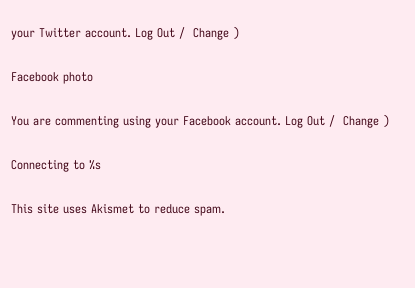your Twitter account. Log Out /  Change )

Facebook photo

You are commenting using your Facebook account. Log Out /  Change )

Connecting to %s

This site uses Akismet to reduce spam.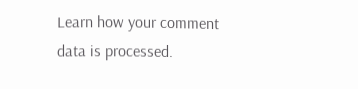Learn how your comment data is processed.